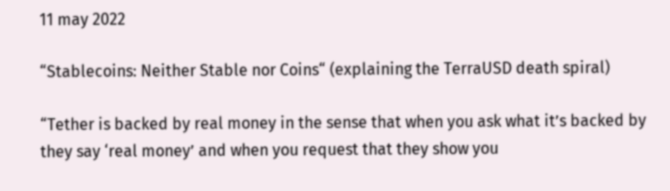11 may 2022

“Stablecoins: Neither Stable nor Coins“ (explaining the TerraUSD death spiral)

“Tether is backed by real money in the sense that when you ask what it’s backed by they say ‘real money’ and when you request that they show you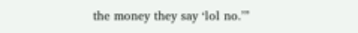the money they say ‘lol no.’”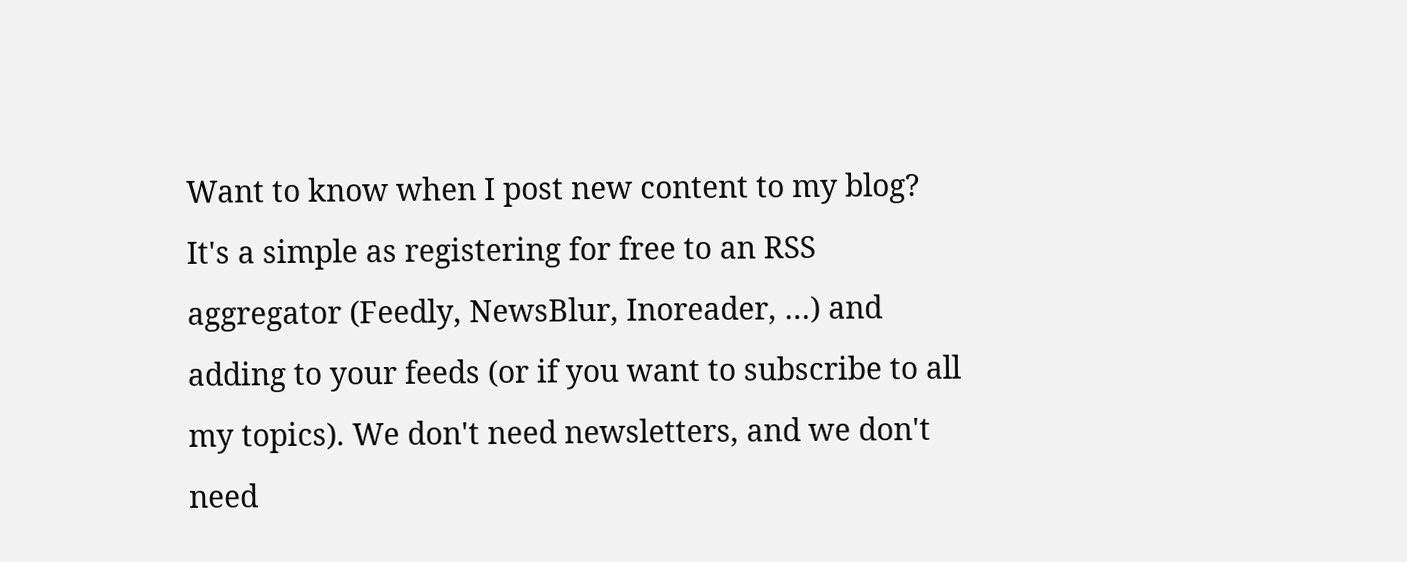Want to know when I post new content to my blog? It's a simple as registering for free to an RSS aggregator (Feedly, NewsBlur, Inoreader, …) and adding to your feeds (or if you want to subscribe to all my topics). We don't need newsletters, and we don't need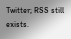Twitter; RSS still exists.